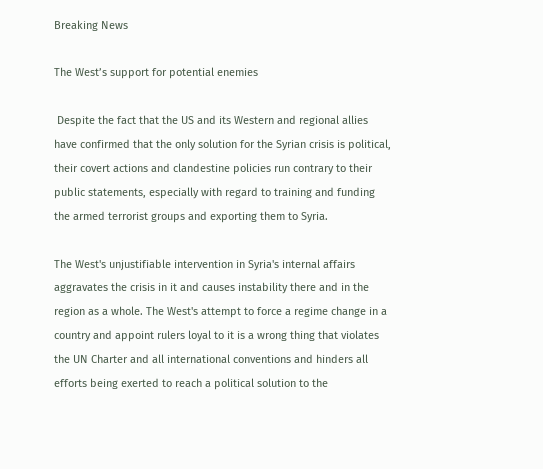Breaking News

The West’s support for potential enemies

 Despite the fact that the US and its Western and regional allies have confirmed that the only solution for the Syrian crisis is political, their covert actions and clandestine policies run contrary to their public statements, especially with regard to training and funding the armed terrorist groups and exporting them to Syria.

The West's unjustifiable intervention in Syria's internal affairs aggravates the crisis in it and causes instability there and in the region as a whole. The West's attempt to force a regime change in a country and appoint rulers loyal to it is a wrong thing that violates the UN Charter and all international conventions and hinders all efforts being exerted to reach a political solution to the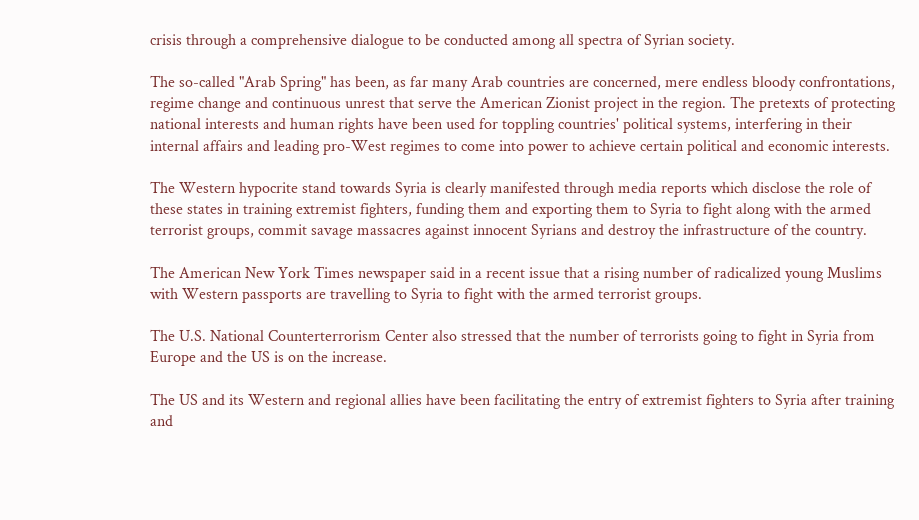crisis through a comprehensive dialogue to be conducted among all spectra of Syrian society.

The so-called "Arab Spring" has been, as far many Arab countries are concerned, mere endless bloody confrontations, regime change and continuous unrest that serve the American Zionist project in the region. The pretexts of protecting national interests and human rights have been used for toppling countries' political systems, interfering in their internal affairs and leading pro-West regimes to come into power to achieve certain political and economic interests.

The Western hypocrite stand towards Syria is clearly manifested through media reports which disclose the role of these states in training extremist fighters, funding them and exporting them to Syria to fight along with the armed terrorist groups, commit savage massacres against innocent Syrians and destroy the infrastructure of the country.

The American New York Times newspaper said in a recent issue that a rising number of radicalized young Muslims with Western passports are travelling to Syria to fight with the armed terrorist groups.

The U.S. National Counterterrorism Center also stressed that the number of terrorists going to fight in Syria from Europe and the US is on the increase.

The US and its Western and regional allies have been facilitating the entry of extremist fighters to Syria after training and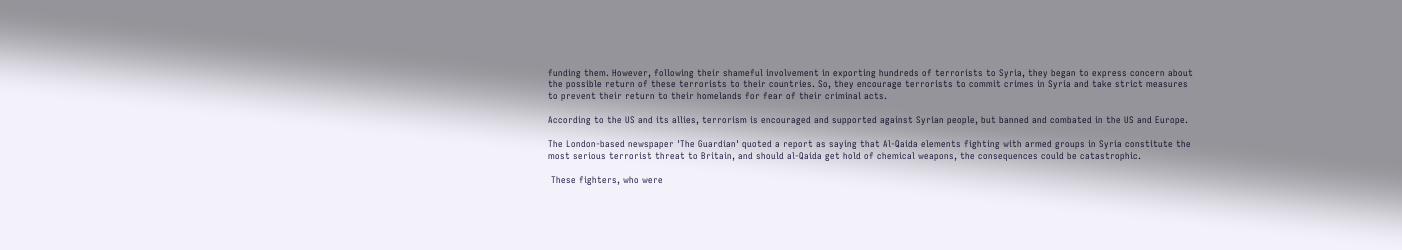funding them. However, following their shameful involvement in exporting hundreds of terrorists to Syria, they began to express concern about the possible return of these terrorists to their countries. So, they encourage terrorists to commit crimes in Syria and take strict measures to prevent their return to their homelands for fear of their criminal acts.

According to the US and its allies, terrorism is encouraged and supported against Syrian people, but banned and combated in the US and Europe.

The London-based newspaper 'The Guardian' quoted a report as saying that Al-Qaida elements fighting with armed groups in Syria constitute the most serious terrorist threat to Britain, and should al-Qaida get hold of chemical weapons, the consequences could be catastrophic.

 These fighters, who were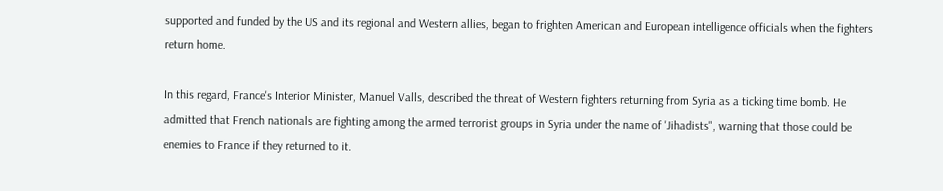supported and funded by the US and its regional and Western allies, began to frighten American and European intelligence officials when the fighters return home.

In this regard, France's Interior Minister, Manuel Valls, described the threat of Western fighters returning from Syria as a ticking time bomb. He admitted that French nationals are fighting among the armed terrorist groups in Syria under the name of 'Jihadists", warning that those could be enemies to France if they returned to it.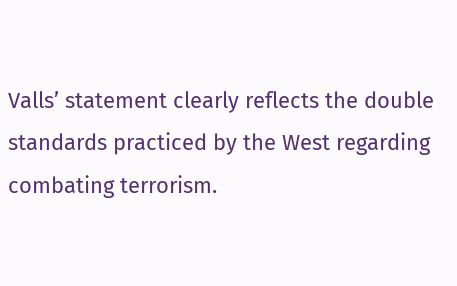Valls’ statement clearly reflects the double standards practiced by the West regarding combating terrorism.